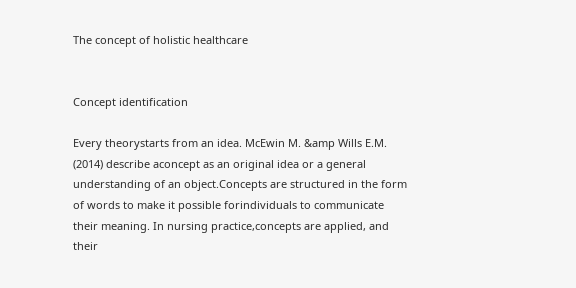The concept of holistic healthcare


Concept identification

Every theorystarts from an idea. McEwin M. &amp Wills E.M. (2014) describe aconcept as an original idea or a general understanding of an object.Concepts are structured in the form of words to make it possible forindividuals to communicate their meaning. In nursing practice,concepts are applied, and their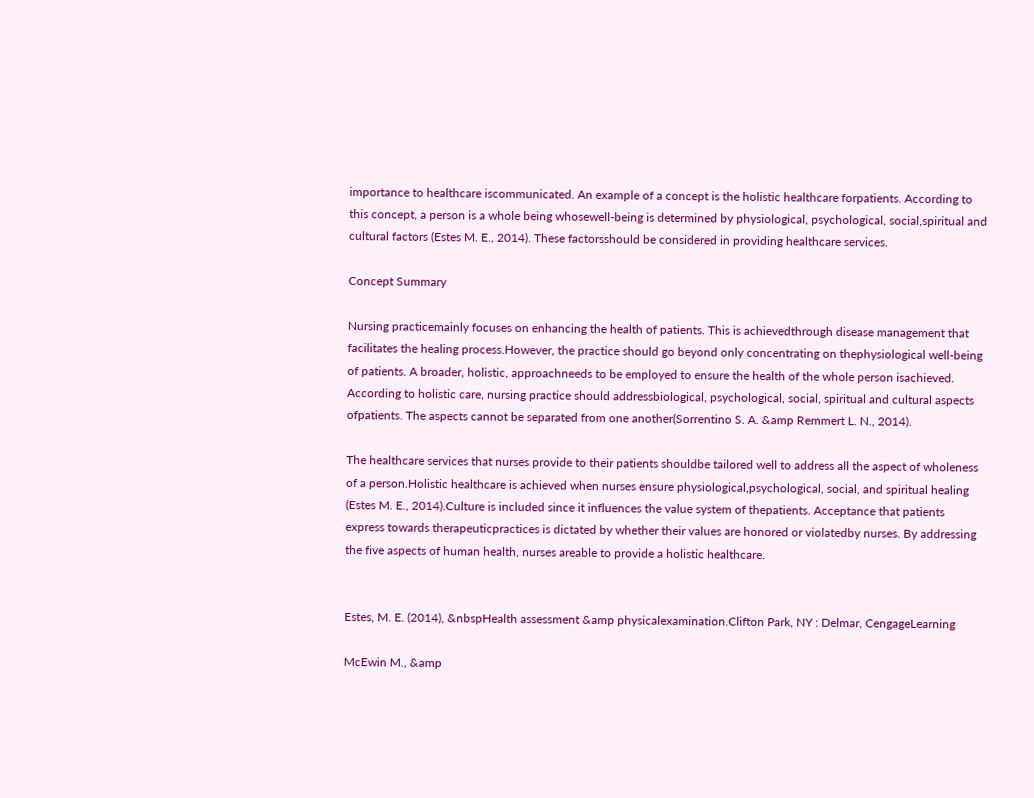importance to healthcare iscommunicated. An example of a concept is the holistic healthcare forpatients. According to this concept, a person is a whole being whosewell-being is determined by physiological, psychological, social,spiritual and cultural factors (Estes M. E., 2014). These factorsshould be considered in providing healthcare services.

Concept Summary

Nursing practicemainly focuses on enhancing the health of patients. This is achievedthrough disease management that facilitates the healing process.However, the practice should go beyond only concentrating on thephysiological well-being of patients. A broader, holistic, approachneeds to be employed to ensure the health of the whole person isachieved. According to holistic care, nursing practice should addressbiological, psychological, social, spiritual and cultural aspects ofpatients. The aspects cannot be separated from one another(Sorrentino S. A. &amp Remmert L. N., 2014).

The healthcare services that nurses provide to their patients shouldbe tailored well to address all the aspect of wholeness of a person.Holistic healthcare is achieved when nurses ensure physiological,psychological, social, and spiritual healing (Estes M. E., 2014).Culture is included since it influences the value system of thepatients. Acceptance that patients express towards therapeuticpractices is dictated by whether their values are honored or violatedby nurses. By addressing the five aspects of human health, nurses areable to provide a holistic healthcare.


Estes, M. E. (2014), &nbspHealth assessment &amp physicalexamination.Clifton Park, NY : Delmar, CengageLearning

McEwin M., &amp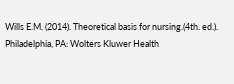Wills E.M. (2014). Theoretical basis for nursing.(4th. ed.). Philadelphia, PA: Wolters Kluwer Health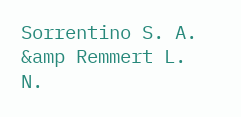Sorrentino S. A. &amp Remmert L. N.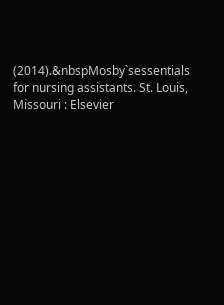(2014).&nbspMosby`sessentials for nursing assistants. St. Louis, Missouri : Elsevier